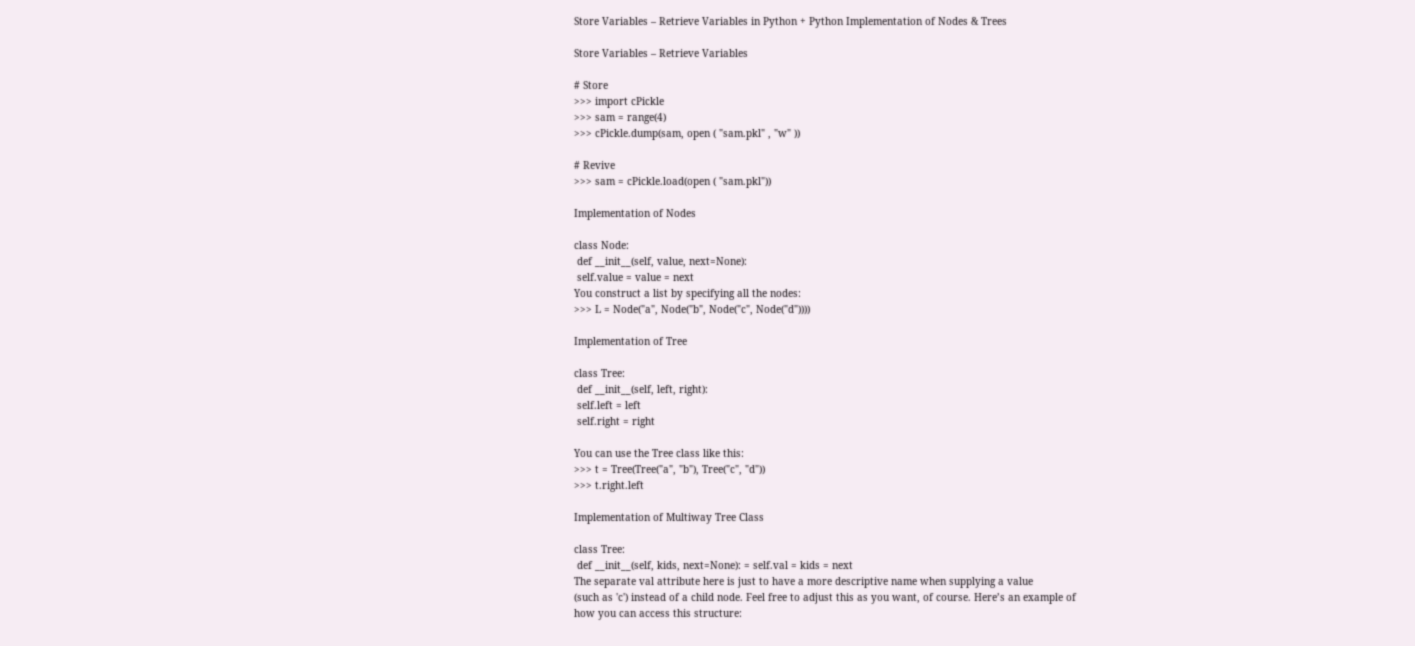Store Variables – Retrieve Variables in Python + Python Implementation of Nodes & Trees

Store Variables – Retrieve Variables

# Store
>>> import cPickle
>>> sam = range(4)
>>> cPickle.dump(sam, open ( "sam.pkl" , "w" ))

# Revive
>>> sam = cPickle.load(open ( "sam.pkl"))

Implementation of Nodes

class Node:
 def __init__(self, value, next=None):
 self.value = value = next
You construct a list by specifying all the nodes:
>>> L = Node("a", Node("b", Node("c", Node("d"))))

Implementation of Tree

class Tree:
 def __init__(self, left, right):
 self.left = left
 self.right = right

You can use the Tree class like this:
>>> t = Tree(Tree("a", "b"), Tree("c", "d"))
>>> t.right.left

Implementation of Multiway Tree Class

class Tree:
 def __init__(self, kids, next=None): = self.val = kids = next
The separate val attribute here is just to have a more descriptive name when supplying a value
(such as 'c') instead of a child node. Feel free to adjust this as you want, of course. Here’s an example of
how you can access this structure: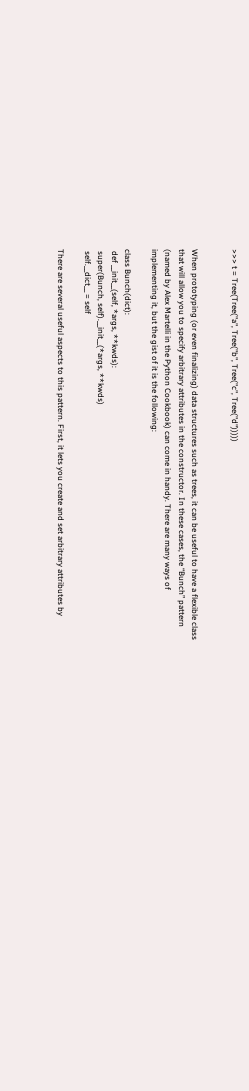>>> t = Tree(Tree("a", Tree("b", Tree("c", Tree("d")))))


When prototyping (or even finalizing) data structures such as trees, it can be useful to have a flexible class
that will allow you to specify arbitrary attributes in the constructor. In these cases, the “Bunch” pattern
(named by Alex Martelli in the Python Cookbook) can come in handy. There are many ways of
implementing it, but the gist of it is the following:

class Bunch(dict):
 def __init__(self, *args, **kwds):
 super(Bunch, self).__init__(*args, **kwds)
 self.__dict__ = self

There are several useful aspects to this pattern. First, it lets you create and set arbitrary attributes by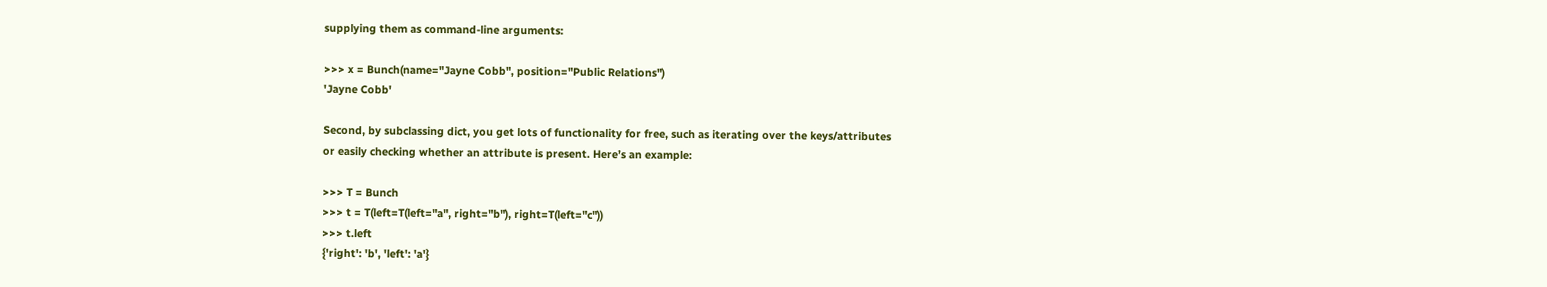supplying them as command-line arguments:

>>> x = Bunch(name="Jayne Cobb", position="Public Relations")
'Jayne Cobb'

Second, by subclassing dict, you get lots of functionality for free, such as iterating over the keys/attributes
or easily checking whether an attribute is present. Here’s an example:

>>> T = Bunch
>>> t = T(left=T(left="a", right="b"), right=T(left="c"))
>>> t.left
{'right': 'b', 'left': 'a'}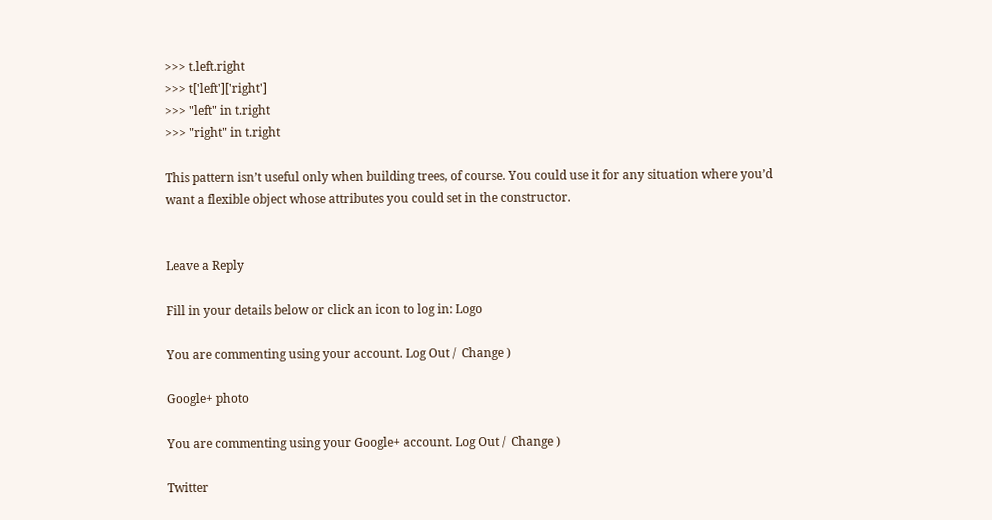>>> t.left.right
>>> t['left']['right']
>>> "left" in t.right
>>> "right" in t.right

This pattern isn’t useful only when building trees, of course. You could use it for any situation where you’d
want a flexible object whose attributes you could set in the constructor.


Leave a Reply

Fill in your details below or click an icon to log in: Logo

You are commenting using your account. Log Out /  Change )

Google+ photo

You are commenting using your Google+ account. Log Out /  Change )

Twitter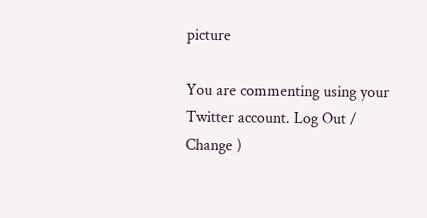picture

You are commenting using your Twitter account. Log Out /  Change )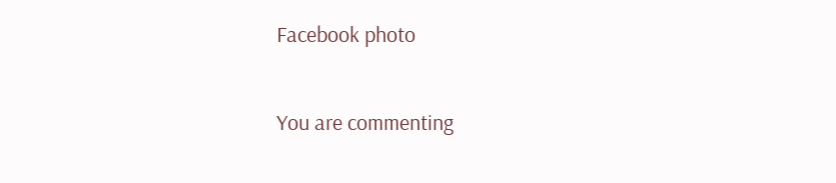Facebook photo

You are commenting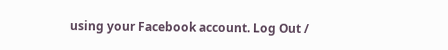using your Facebook account. Log Out /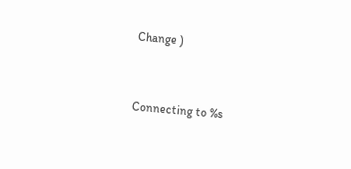Change )


Connecting to %s